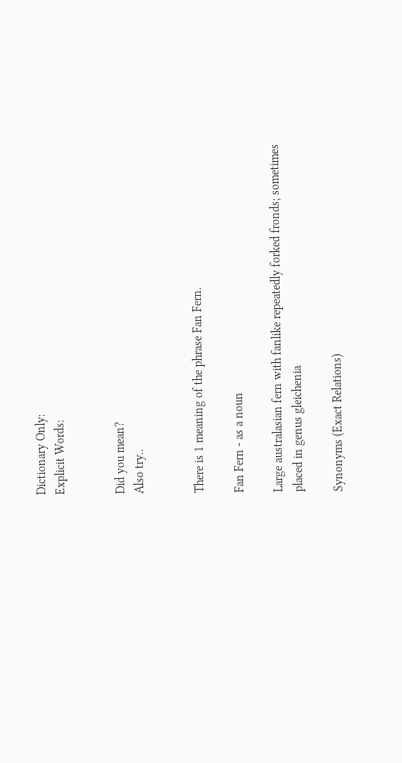Dictionary Only:
Explicit Words:


Did you mean?
Also try..


There is 1 meaning of the phrase Fan Fern.

Fan Fern - as a noun

Large australasian fern with fanlike repeatedly forked fronds; sometimes placed in genus gleichenia

Synonyms (Exact Relations)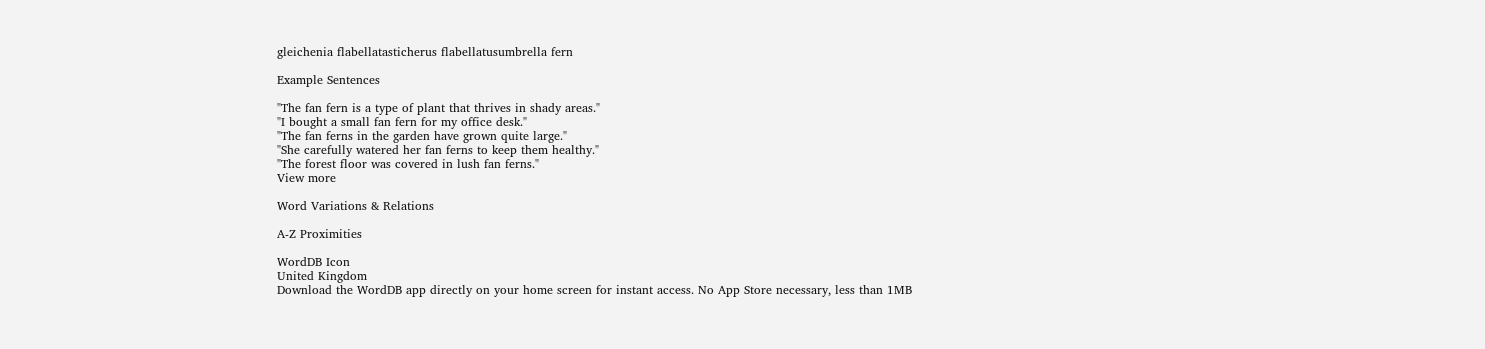gleichenia flabellatasticherus flabellatusumbrella fern

Example Sentences

"The fan fern is a type of plant that thrives in shady areas."
"I bought a small fan fern for my office desk."
"The fan ferns in the garden have grown quite large."
"She carefully watered her fan ferns to keep them healthy."
"The forest floor was covered in lush fan ferns."
View more

Word Variations & Relations

A-Z Proximities

WordDB Icon
United Kingdom
Download the WordDB app directly on your home screen for instant access. No App Store necessary, less than 1MB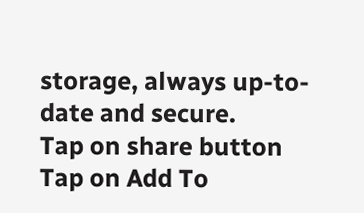storage, always up-to-date and secure.
Tap on share button
Tap on Add To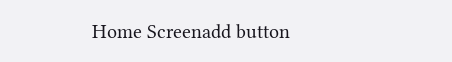Home Screenadd button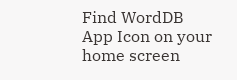Find WordDB App Icon on your home screen